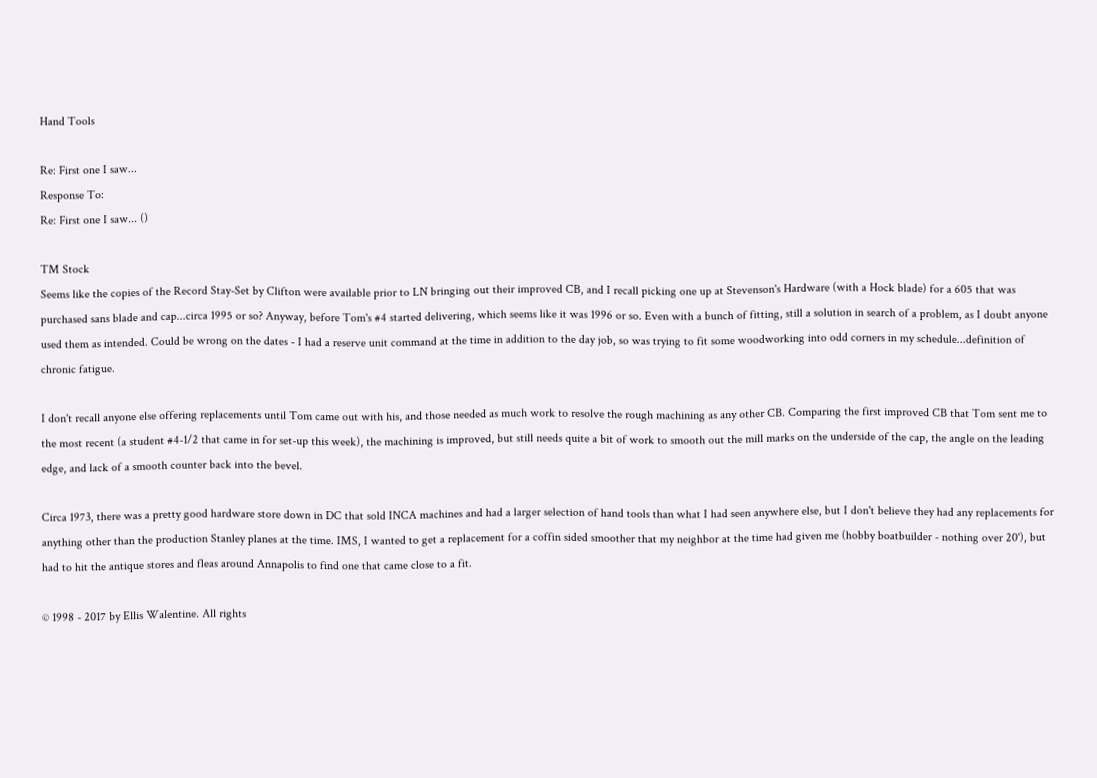Hand Tools

Re: First one I saw...
Response To:
Re: First one I saw... ()

TM Stock
Seems like the copies of the Record Stay-Set by Clifton were available prior to LN bringing out their improved CB, and I recall picking one up at Stevenson's Hardware (with a Hock blade) for a 605 that was purchased sans blade and cap...circa 1995 or so? Anyway, before Tom's #4 started delivering, which seems like it was 1996 or so. Even with a bunch of fitting, still a solution in search of a problem, as I doubt anyone used them as intended. Could be wrong on the dates - I had a reserve unit command at the time in addition to the day job, so was trying to fit some woodworking into odd corners in my schedule...definition of chronic fatigue.

I don't recall anyone else offering replacements until Tom came out with his, and those needed as much work to resolve the rough machining as any other CB. Comparing the first improved CB that Tom sent me to the most recent (a student #4-1/2 that came in for set-up this week), the machining is improved, but still needs quite a bit of work to smooth out the mill marks on the underside of the cap, the angle on the leading edge, and lack of a smooth counter back into the bevel.

Circa 1973, there was a pretty good hardware store down in DC that sold INCA machines and had a larger selection of hand tools than what I had seen anywhere else, but I don't believe they had any replacements for anything other than the production Stanley planes at the time. IMS, I wanted to get a replacement for a coffin sided smoother that my neighbor at the time had given me (hobby boatbuilder - nothing over 20'), but had to hit the antique stores and fleas around Annapolis to find one that came close to a fit.

© 1998 - 2017 by Ellis Walentine. All rights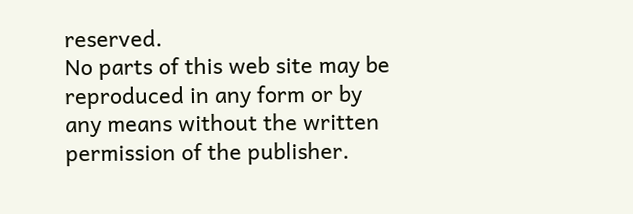reserved.
No parts of this web site may be reproduced in any form or by
any means without the written permission of the publisher.